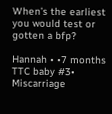When’s the earliest you would test or gotten a bfp?

Hannah • •7 months TTC baby #3•  Miscarriage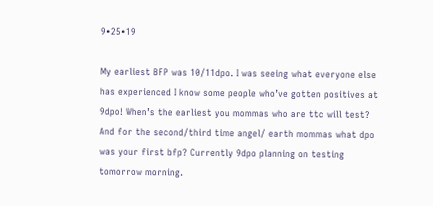9•25•19

My earliest BFP was 10/11dpo. I was seeing what everyone else has experienced I know some people who’ve gotten positives at 9dpo! When’s the earliest you mommas who are ttc will test? And for the second/third time angel/ earth mommas what dpo was your first bfp? Currently 9dpo planning on testing tomorrow morning.